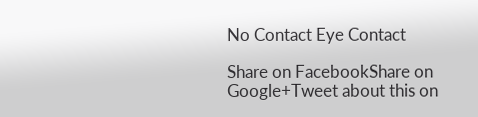No Contact Eye Contact

Share on FacebookShare on Google+Tweet about this on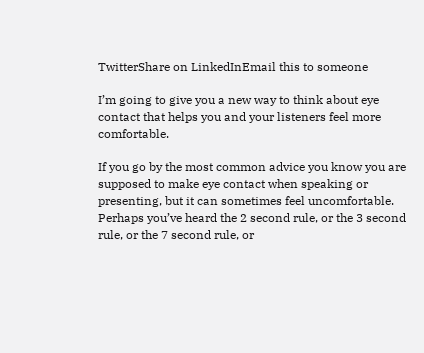TwitterShare on LinkedInEmail this to someone

I’m going to give you a new way to think about eye contact that helps you and your listeners feel more comfortable.

If you go by the most common advice you know you are supposed to make eye contact when speaking or presenting, but it can sometimes feel uncomfortable. Perhaps you’ve heard the 2 second rule, or the 3 second rule, or the 7 second rule, or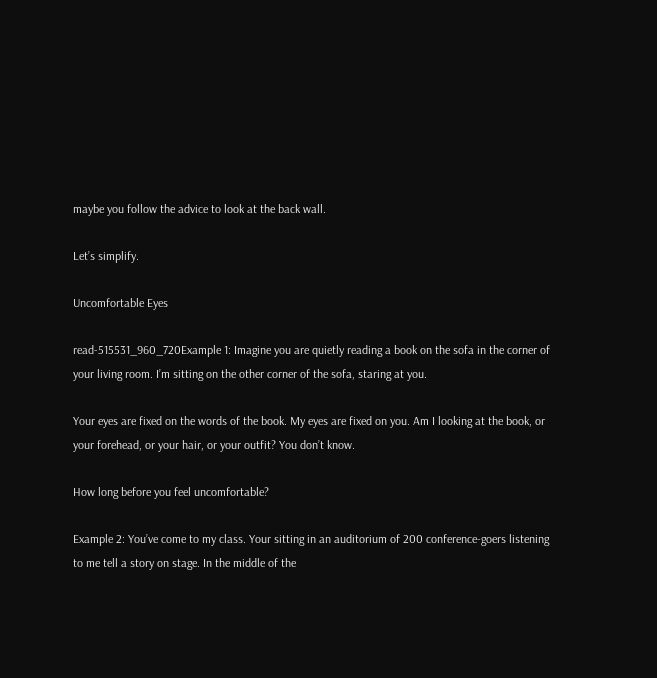maybe you follow the advice to look at the back wall.

Let’s simplify.

Uncomfortable Eyes

read-515531_960_720Example 1: Imagine you are quietly reading a book on the sofa in the corner of your living room. I’m sitting on the other corner of the sofa, staring at you.

Your eyes are fixed on the words of the book. My eyes are fixed on you. Am I looking at the book, or your forehead, or your hair, or your outfit? You don’t know.

How long before you feel uncomfortable?

Example 2: You’ve come to my class. Your sitting in an auditorium of 200 conference-goers listening to me tell a story on stage. In the middle of the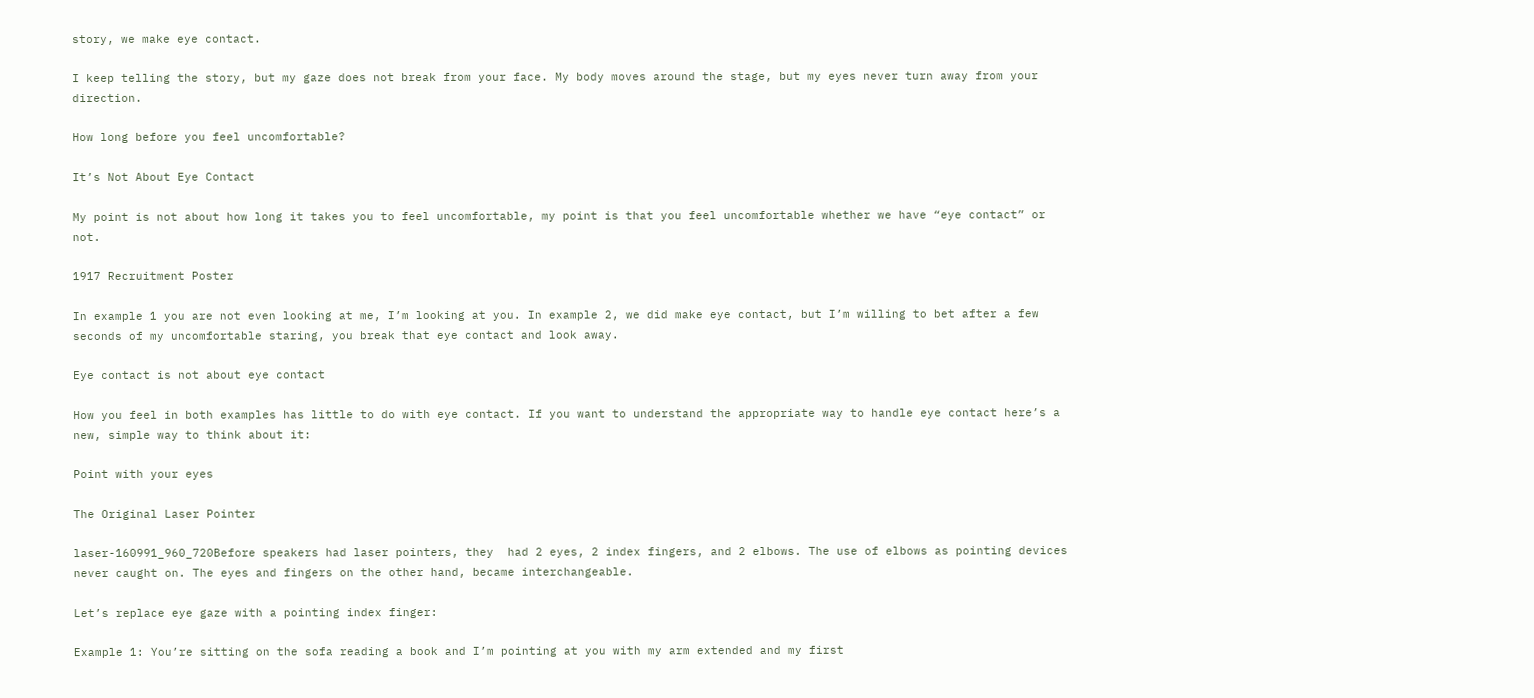story, we make eye contact.

I keep telling the story, but my gaze does not break from your face. My body moves around the stage, but my eyes never turn away from your direction.

How long before you feel uncomfortable?

It’s Not About Eye Contact

My point is not about how long it takes you to feel uncomfortable, my point is that you feel uncomfortable whether we have “eye contact” or not.

1917 Recruitment Poster

In example 1 you are not even looking at me, I’m looking at you. In example 2, we did make eye contact, but I’m willing to bet after a few seconds of my uncomfortable staring, you break that eye contact and look away.

Eye contact is not about eye contact

How you feel in both examples has little to do with eye contact. If you want to understand the appropriate way to handle eye contact here’s a new, simple way to think about it:

Point with your eyes

The Original Laser Pointer

laser-160991_960_720Before speakers had laser pointers, they  had 2 eyes, 2 index fingers, and 2 elbows. The use of elbows as pointing devices never caught on. The eyes and fingers on the other hand, became interchangeable.

Let’s replace eye gaze with a pointing index finger:

Example 1: You’re sitting on the sofa reading a book and I’m pointing at you with my arm extended and my first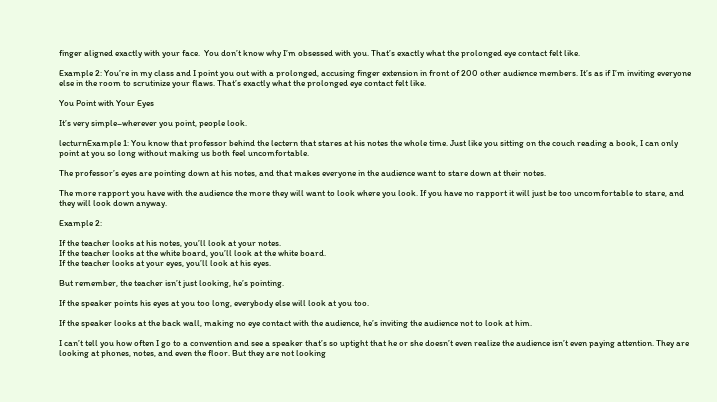finger aligned exactly with your face.  You don’t know why I’m obsessed with you. That’s exactly what the prolonged eye contact felt like.

Example 2: You’re in my class and I point you out with a prolonged, accusing finger extension in front of 200 other audience members. It’s as if I’m inviting everyone else in the room to scrutinize your flaws. That’s exactly what the prolonged eye contact felt like.

You Point with Your Eyes

It’s very simple–wherever you point, people look.

lecturnExample 1: You know that professor behind the lectern that stares at his notes the whole time. Just like you sitting on the couch reading a book, I can only point at you so long without making us both feel uncomfortable.

The professor’s eyes are pointing down at his notes, and that makes everyone in the audience want to stare down at their notes.

The more rapport you have with the audience the more they will want to look where you look. If you have no rapport it will just be too uncomfortable to stare, and they will look down anyway.

Example 2:

If the teacher looks at his notes, you’ll look at your notes.
If the teacher looks at the white board, you’ll look at the white board.
If the teacher looks at your eyes, you’ll look at his eyes.

But remember, the teacher isn’t just looking, he’s pointing.

If the speaker points his eyes at you too long, everybody else will look at you too.

If the speaker looks at the back wall, making no eye contact with the audience, he’s inviting the audience not to look at him.

I can’t tell you how often I go to a convention and see a speaker that’s so uptight that he or she doesn’t even realize the audience isn’t even paying attention. They are looking at phones, notes, and even the floor. But they are not looking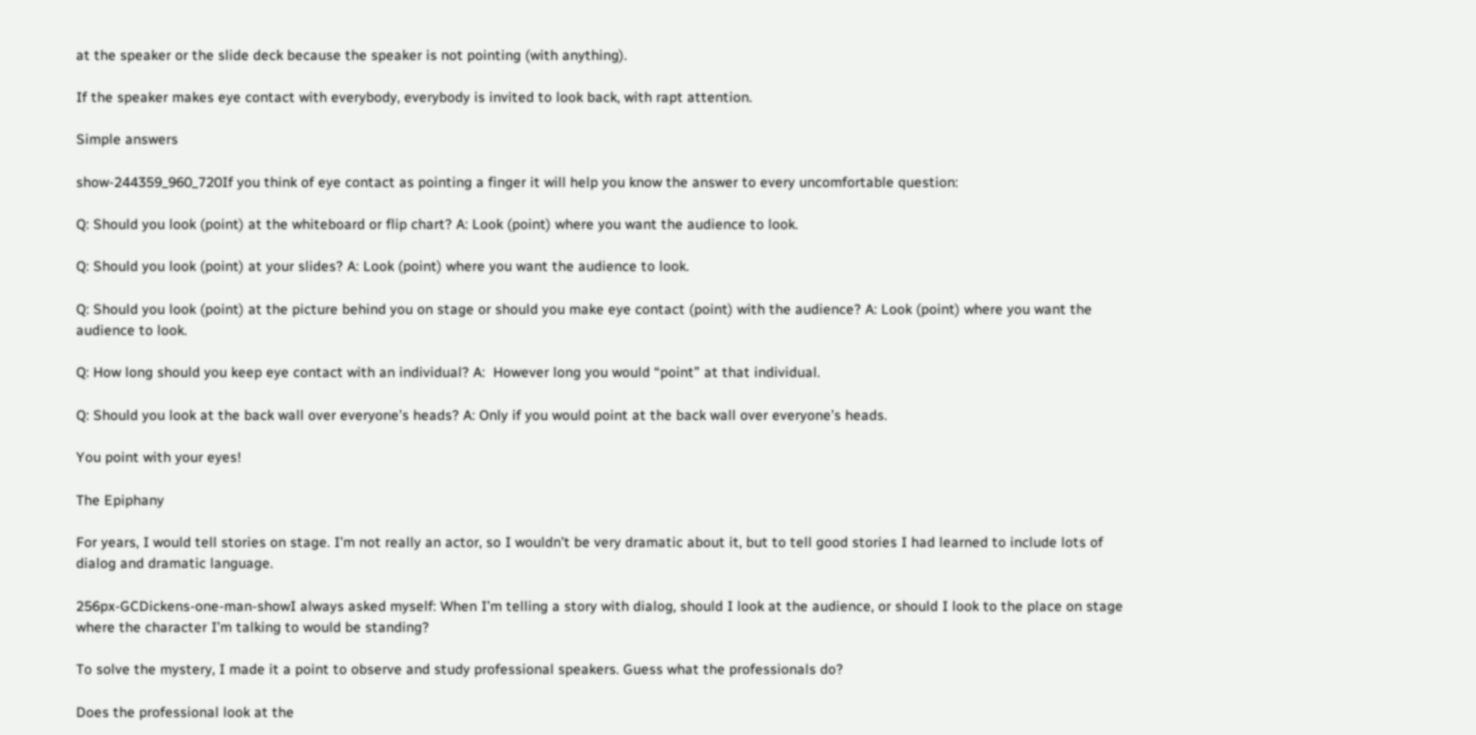at the speaker or the slide deck because the speaker is not pointing (with anything).

If the speaker makes eye contact with everybody, everybody is invited to look back, with rapt attention.

Simple answers

show-244359_960_720If you think of eye contact as pointing a finger it will help you know the answer to every uncomfortable question:

Q: Should you look (point) at the whiteboard or flip chart? A: Look (point) where you want the audience to look.

Q: Should you look (point) at your slides? A: Look (point) where you want the audience to look.

Q: Should you look (point) at the picture behind you on stage or should you make eye contact (point) with the audience? A: Look (point) where you want the audience to look.

Q: How long should you keep eye contact with an individual? A:  However long you would “point” at that individual.

Q: Should you look at the back wall over everyone’s heads? A: Only if you would point at the back wall over everyone’s heads.

You point with your eyes!

The Epiphany

For years, I would tell stories on stage. I’m not really an actor, so I wouldn’t be very dramatic about it, but to tell good stories I had learned to include lots of dialog and dramatic language.

256px-GCDickens-one-man-showI always asked myself: When I’m telling a story with dialog, should I look at the audience, or should I look to the place on stage where the character I’m talking to would be standing?

To solve the mystery, I made it a point to observe and study professional speakers. Guess what the professionals do?

Does the professional look at the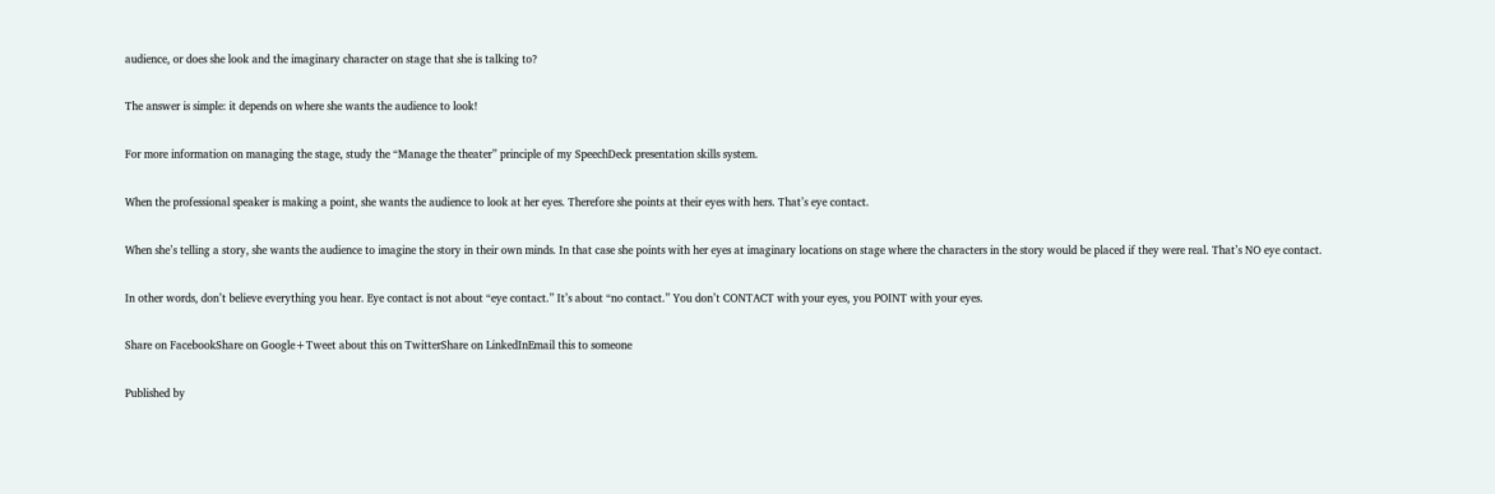audience, or does she look and the imaginary character on stage that she is talking to?

The answer is simple: it depends on where she wants the audience to look!

For more information on managing the stage, study the “Manage the theater” principle of my SpeechDeck presentation skills system.

When the professional speaker is making a point, she wants the audience to look at her eyes. Therefore she points at their eyes with hers. That’s eye contact.

When she’s telling a story, she wants the audience to imagine the story in their own minds. In that case she points with her eyes at imaginary locations on stage where the characters in the story would be placed if they were real. That’s NO eye contact.

In other words, don’t believe everything you hear. Eye contact is not about “eye contact.” It’s about “no contact.” You don’t CONTACT with your eyes, you POINT with your eyes.

Share on FacebookShare on Google+Tweet about this on TwitterShare on LinkedInEmail this to someone

Published by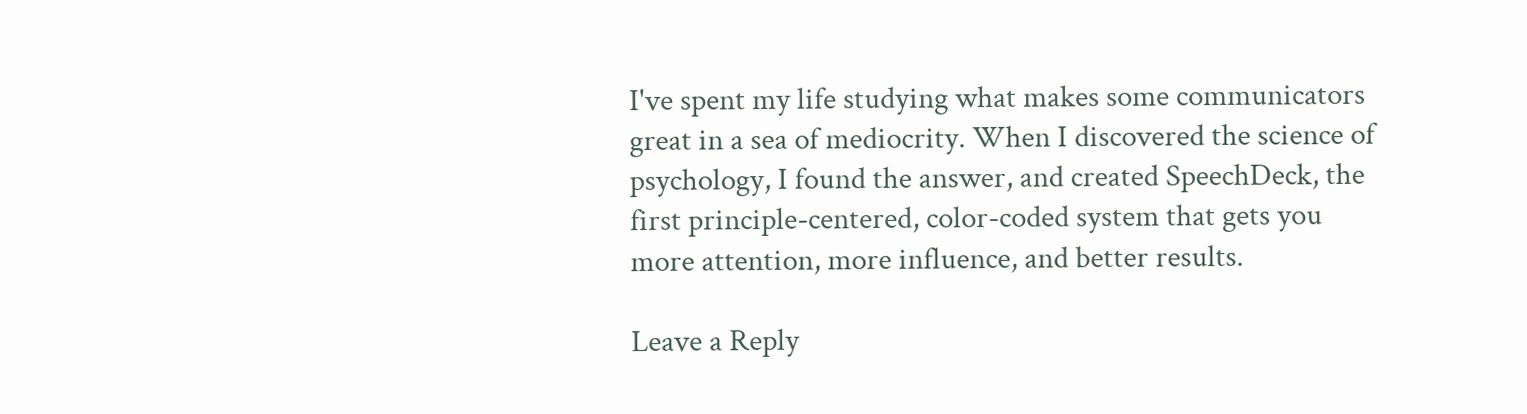I've spent my life studying what makes some communicators great in a sea of mediocrity. When I discovered the science of psychology, I found the answer, and created SpeechDeck, the first principle-centered, color-coded system that gets you more attention, more influence, and better results.

Leave a Reply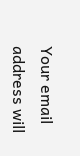Your email address will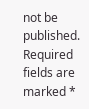not be published. Required fields are marked *